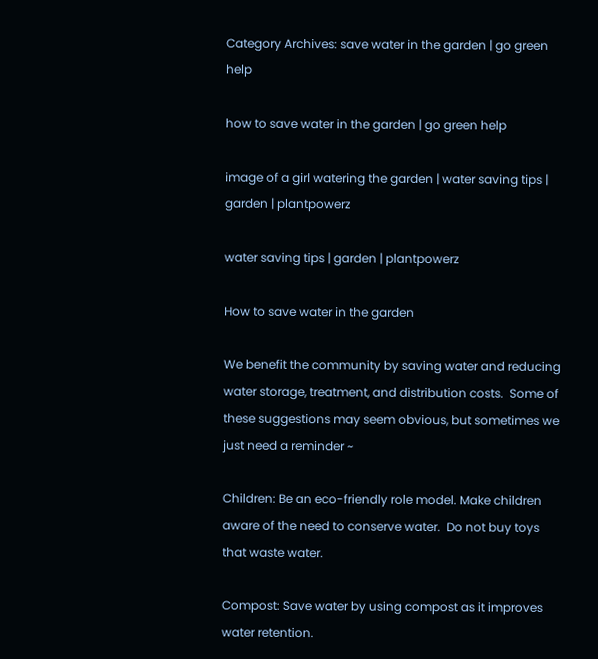Category Archives: save water in the garden | go green help

how to save water in the garden | go green help

image of a girl watering the garden | water saving tips | garden | plantpowerz

water saving tips | garden | plantpowerz

How to save water in the garden

We benefit the community by saving water and reducing water storage, treatment, and distribution costs.  Some of these suggestions may seem obvious, but sometimes we just need a reminder ~

Children: Be an eco-friendly role model. Make children aware of the need to conserve water.  Do not buy toys that waste water.

Compost: Save water by using compost as it improves water retention.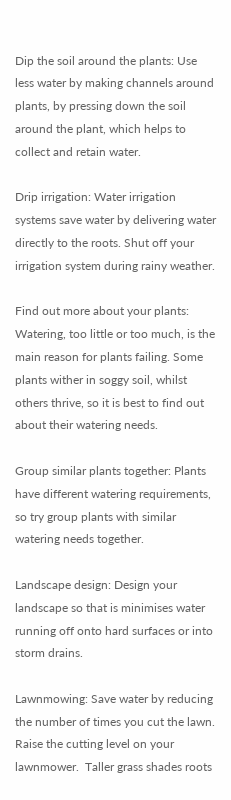Dip the soil around the plants: Use less water by making channels around plants, by pressing down the soil around the plant, which helps to collect and retain water.

Drip irrigation: Water irrigation systems save water by delivering water directly to the roots. Shut off your irrigation system during rainy weather.

Find out more about your plants: Watering, too little or too much, is the main reason for plants failing. Some plants wither in soggy soil, whilst others thrive, so it is best to find out about their watering needs.

Group similar plants together: Plants have different watering requirements, so try group plants with similar watering needs together.

Landscape design: Design your landscape so that is minimises water running off onto hard surfaces or into storm drains.

Lawnmowing: Save water by reducing the number of times you cut the lawn. Raise the cutting level on your lawnmower.  Taller grass shades roots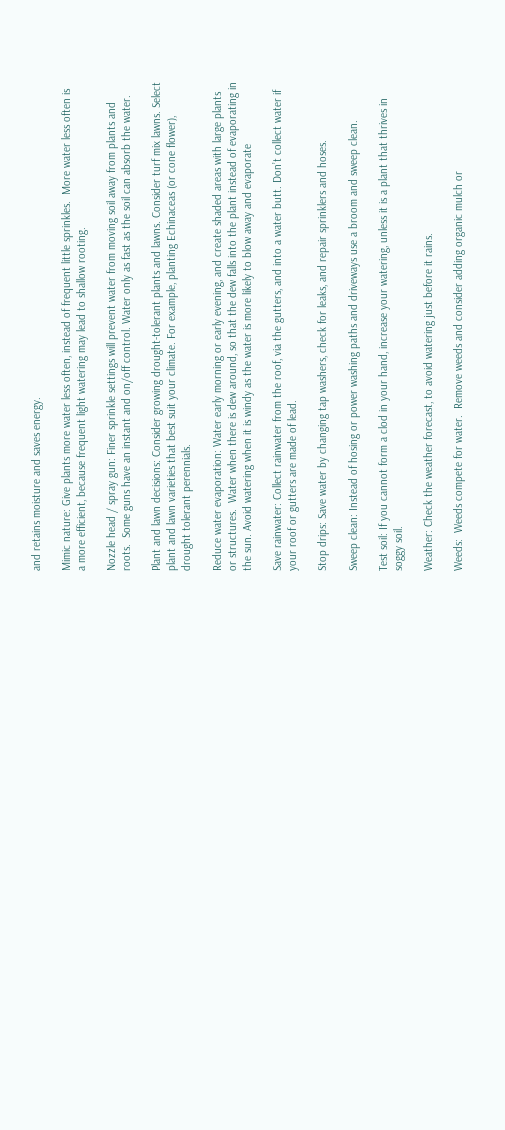and retains moisture and saves energy.

Mimic nature: Give plants more water less often, instead of frequent little sprinkles.  More water less often is a more efficient, because frequent light watering may lead to shallow rooting.

Nozzle head / spray gun: Finer sprinkle settings will prevent water from moving soil away from plants and roots.  Some guns have an instant and on/off control. Water only as fast as the soil can absorb the water.

Plant and lawn decisions: Consider growing drought-tolerant plants and lawns. Consider turf mix lawns. Select plant and lawn varieties that best suit your climate. For example, planting Echinaceas (or cone flower), drought tolerant perennials.

Reduce water evaporation: Water early morning or early evening, and create shaded areas with large plants or structures.  Water when there is dew around, so that the dew falls into the plant instead of evaporating in the sun. Avoid watering when it is windy as the water is more likely to blow away and evaporate

Save rainwater: Collect rainwater from the roof, via the gutters, and into a water butt. Don’t collect water if your roof or gutters are made of lead.

Stop drips: Save water by changing tap washers, check for leaks, and repair sprinklers and hoses.

Sweep clean: Instead of hosing or power washing paths and driveways use a broom and sweep clean.

Test soil: If you cannot form a clod in your hand, increase your watering, unless it is a plant that thrives in soggy soil.

Weather: Check the weather forecast, to avoid watering just before it rains.

Weeds:  Weeds compete for water.  Remove weeds and consider adding organic mulch or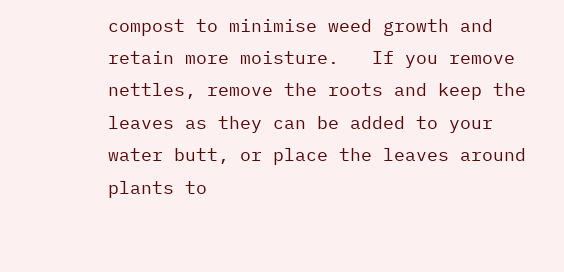compost to minimise weed growth and retain more moisture.   If you remove nettles, remove the roots and keep the leaves as they can be added to your water butt, or place the leaves around plants to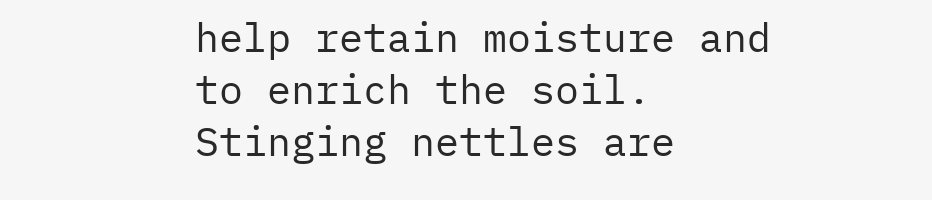help retain moisture and to enrich the soil.  Stinging nettles are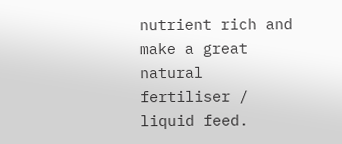nutrient rich and make a great natural fertiliser / liquid feed.